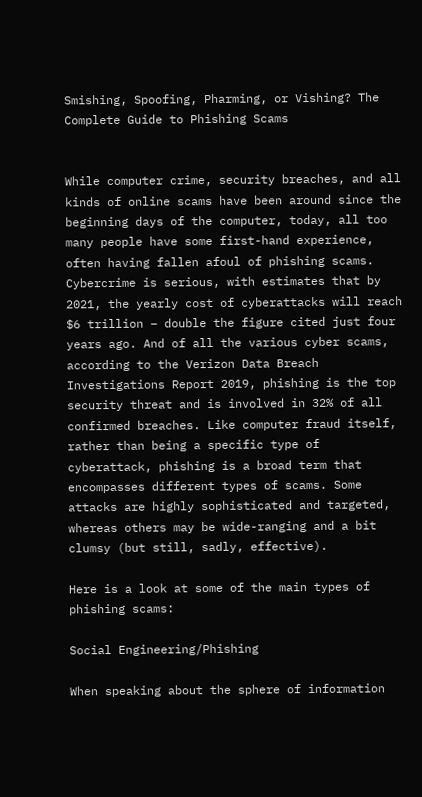Smishing, Spoofing, Pharming, or Vishing? The Complete Guide to Phishing Scams


While computer crime, security breaches, and all kinds of online scams have been around since the beginning days of the computer, today, all too many people have some first-hand experience, often having fallen afoul of phishing scams. Cybercrime is serious, with estimates that by 2021, the yearly cost of cyberattacks will reach $6 trillion – double the figure cited just four years ago. And of all the various cyber scams, according to the Verizon Data Breach Investigations Report 2019, phishing is the top security threat and is involved in 32% of all confirmed breaches. Like computer fraud itself, rather than being a specific type of cyberattack, phishing is a broad term that encompasses different types of scams. Some attacks are highly sophisticated and targeted, whereas others may be wide-ranging and a bit clumsy (but still, sadly, effective).

Here is a look at some of the main types of phishing scams:

Social Engineering/Phishing

When speaking about the sphere of information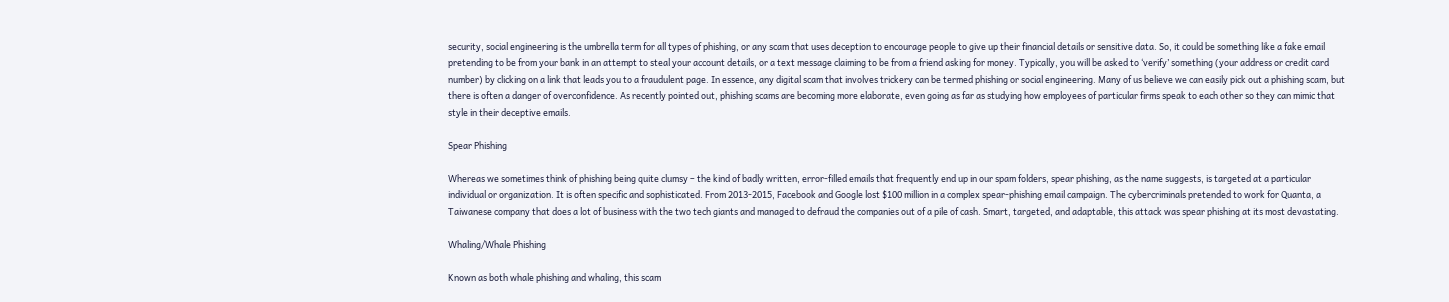security, social engineering is the umbrella term for all types of phishing, or any scam that uses deception to encourage people to give up their financial details or sensitive data. So, it could be something like a fake email pretending to be from your bank in an attempt to steal your account details, or a text message claiming to be from a friend asking for money. Typically, you will be asked to ‘verify’ something (your address or credit card number) by clicking on a link that leads you to a fraudulent page. In essence, any digital scam that involves trickery can be termed phishing or social engineering. Many of us believe we can easily pick out a phishing scam, but there is often a danger of overconfidence. As recently pointed out, phishing scams are becoming more elaborate, even going as far as studying how employees of particular firms speak to each other so they can mimic that style in their deceptive emails.

Spear Phishing

Whereas we sometimes think of phishing being quite clumsy – the kind of badly written, error-filled emails that frequently end up in our spam folders, spear phishing, as the name suggests, is targeted at a particular individual or organization. It is often specific and sophisticated. From 2013-2015, Facebook and Google lost $100 million in a complex spear-phishing email campaign. The cybercriminals pretended to work for Quanta, a Taiwanese company that does a lot of business with the two tech giants and managed to defraud the companies out of a pile of cash. Smart, targeted, and adaptable, this attack was spear phishing at its most devastating.

Whaling/Whale Phishing

Known as both whale phishing and whaling, this scam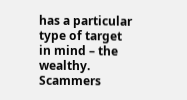has a particular type of target in mind – the wealthy. Scammers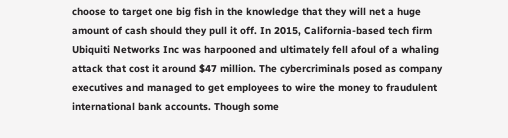choose to target one big fish in the knowledge that they will net a huge amount of cash should they pull it off. In 2015, California-based tech firm Ubiquiti Networks Inc was harpooned and ultimately fell afoul of a whaling attack that cost it around $47 million. The cybercriminals posed as company executives and managed to get employees to wire the money to fraudulent international bank accounts. Though some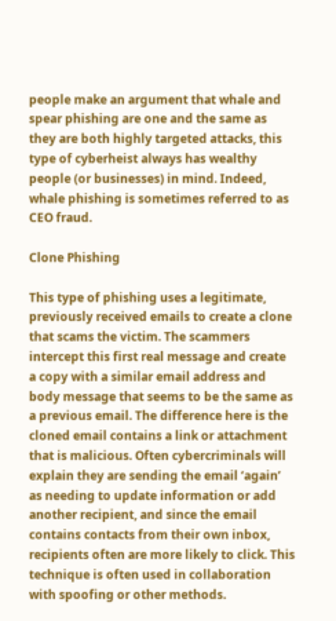people make an argument that whale and spear phishing are one and the same as they are both highly targeted attacks, this type of cyberheist always has wealthy people (or businesses) in mind. Indeed, whale phishing is sometimes referred to as CEO fraud.

Clone Phishing

This type of phishing uses a legitimate, previously received emails to create a clone that scams the victim. The scammers intercept this first real message and create a copy with a similar email address and body message that seems to be the same as a previous email. The difference here is the cloned email contains a link or attachment that is malicious. Often cybercriminals will explain they are sending the email ‘again’ as needing to update information or add another recipient, and since the email contains contacts from their own inbox, recipients often are more likely to click. This technique is often used in collaboration with spoofing or other methods.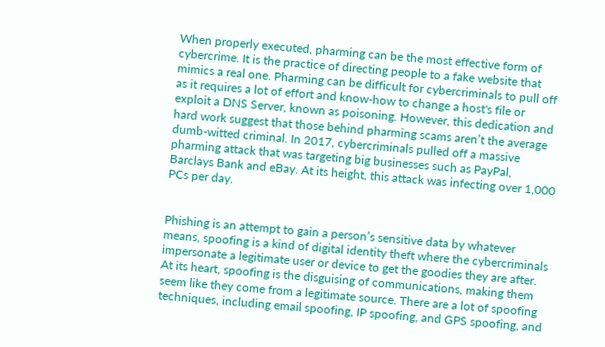When properly executed, pharming can be the most effective form of cybercrime. It is the practice of directing people to a fake website that mimics a real one. Pharming can be difficult for cybercriminals to pull off as it requires a lot of effort and know-how to change a host's file or exploit a DNS Server, known as poisoning. However, this dedication and hard work suggest that those behind pharming scams aren’t the average dumb-witted criminal. In 2017, cybercriminals pulled off a massive pharming attack that was targeting big businesses such as PayPal, Barclays Bank and eBay. At its height, this attack was infecting over 1,000 PCs per day.


Phishing is an attempt to gain a person’s sensitive data by whatever means, spoofing is a kind of digital identity theft where the cybercriminals impersonate a legitimate user or device to get the goodies they are after. At its heart, spoofing is the disguising of communications, making them seem like they come from a legitimate source. There are a lot of spoofing techniques, including email spoofing, IP spoofing, and GPS spoofing, and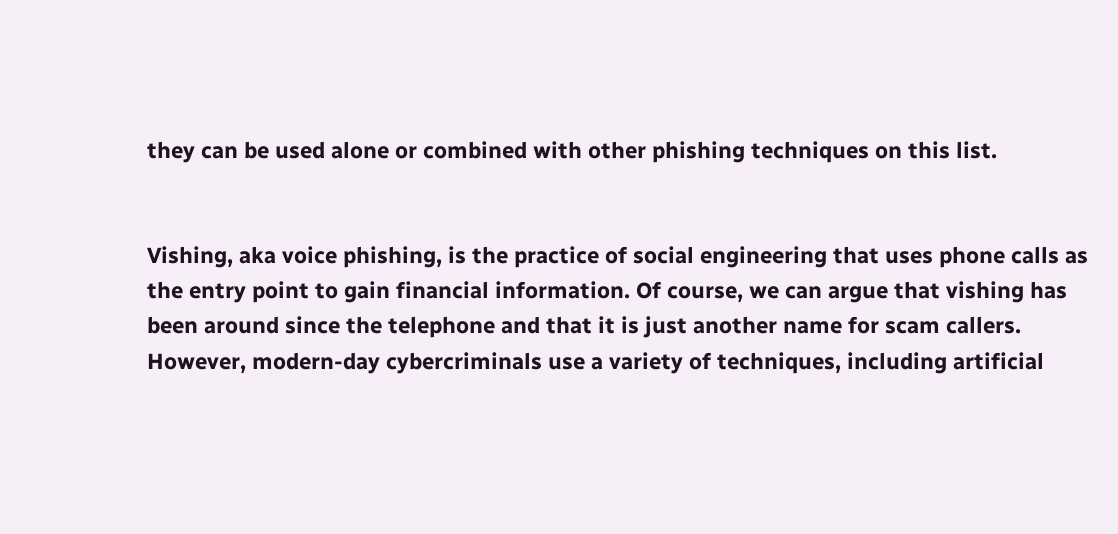they can be used alone or combined with other phishing techniques on this list.


Vishing, aka voice phishing, is the practice of social engineering that uses phone calls as the entry point to gain financial information. Of course, we can argue that vishing has been around since the telephone and that it is just another name for scam callers. However, modern-day cybercriminals use a variety of techniques, including artificial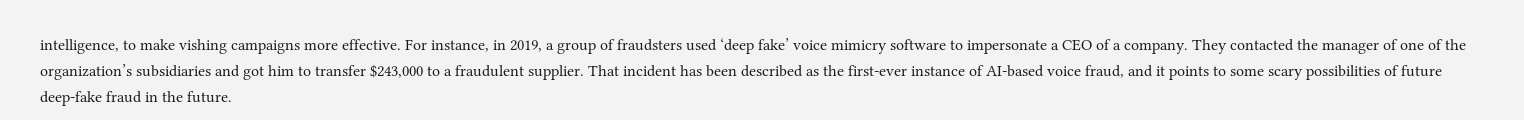intelligence, to make vishing campaigns more effective. For instance, in 2019, a group of fraudsters used ‘deep fake’ voice mimicry software to impersonate a CEO of a company. They contacted the manager of one of the organization’s subsidiaries and got him to transfer $243,000 to a fraudulent supplier. That incident has been described as the first-ever instance of AI-based voice fraud, and it points to some scary possibilities of future deep-fake fraud in the future.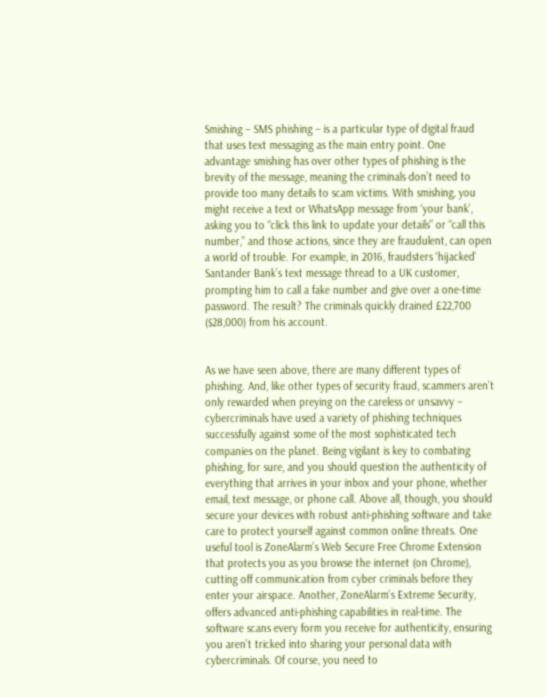Smishing – SMS phishing – is a particular type of digital fraud that uses text messaging as the main entry point. One advantage smishing has over other types of phishing is the brevity of the message, meaning the criminals don’t need to provide too many details to scam victims. With smishing, you might receive a text or WhatsApp message from ‘your bank’, asking you to “click this link to update your details” or “call this number,” and those actions, since they are fraudulent, can open a world of trouble. For example, in 2016, fraudsters ‘hijacked’ Santander Bank’s text message thread to a UK customer, prompting him to call a fake number and give over a one-time password. The result? The criminals quickly drained £22,700 ($28,000) from his account.


As we have seen above, there are many different types of phishing. And, like other types of security fraud, scammers aren’t only rewarded when preying on the careless or unsavvy – cybercriminals have used a variety of phishing techniques successfully against some of the most sophisticated tech companies on the planet. Being vigilant is key to combating phishing, for sure, and you should question the authenticity of everything that arrives in your inbox and your phone, whether email, text message, or phone call. Above all, though, you should secure your devices with robust anti-phishing software and take care to protect yourself against common online threats. One useful tool is ZoneAlarm’s Web Secure Free Chrome Extension that protects you as you browse the internet (on Chrome), cutting off communication from cyber criminals before they enter your airspace. Another, ZoneAlarm’s Extreme Security, offers advanced anti-phishing capabilities in real-time. The software scans every form you receive for authenticity, ensuring you aren’t tricked into sharing your personal data with cybercriminals. Of course, you need to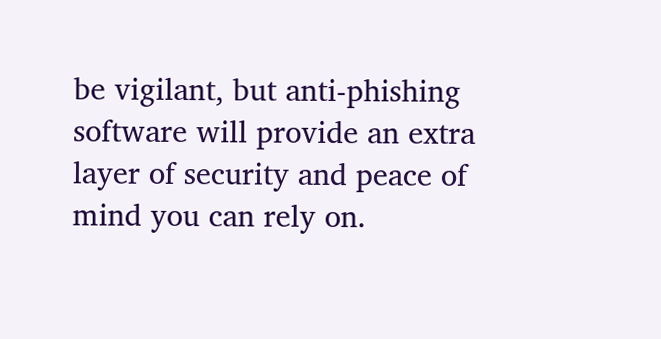be vigilant, but anti-phishing software will provide an extra layer of security and peace of mind you can rely on.